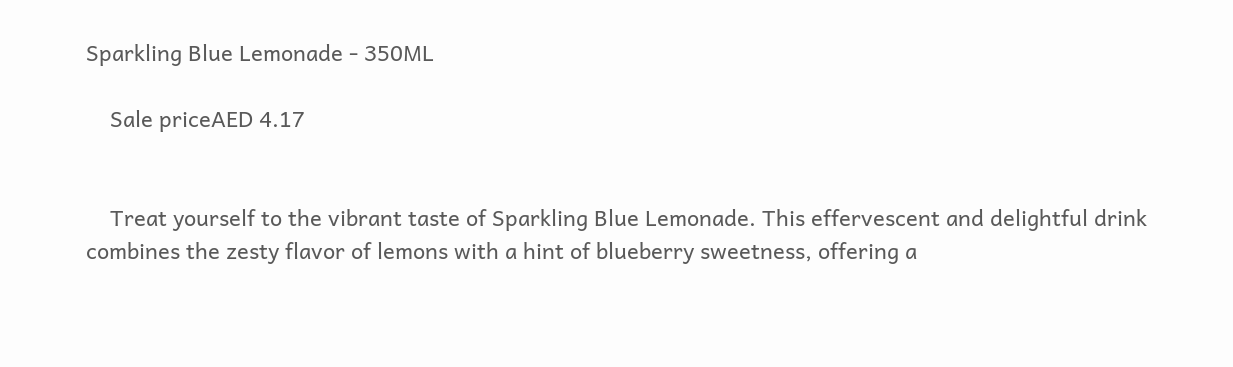Sparkling Blue Lemonade - 350ML

    Sale priceAED 4.17


    Treat yourself to the vibrant taste of Sparkling Blue Lemonade. This effervescent and delightful drink combines the zesty flavor of lemons with a hint of blueberry sweetness, offering a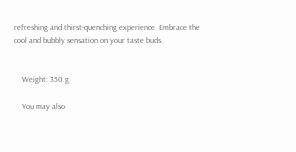refreshing and thirst-quenching experience. Embrace the cool and bubbly sensation on your taste buds.


    Weight: 350 g

    You may also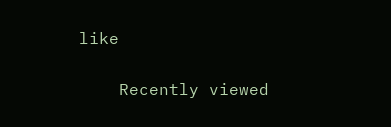like

    Recently viewed